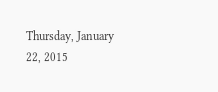Thursday, January 22, 2015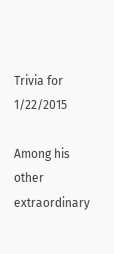Trivia for 1/22/2015

Among his other extraordinary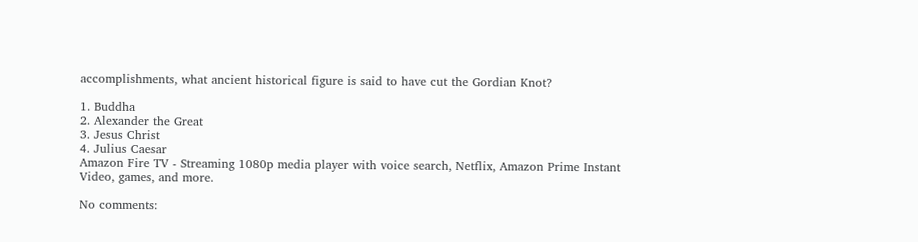accomplishments, what ancient historical figure is said to have cut the Gordian Knot?

1. Buddha
2. Alexander the Great
3. Jesus Christ
4. Julius Caesar
Amazon Fire TV - Streaming 1080p media player with voice search, Netflix, Amazon Prime Instant Video, games, and more.

No comments: